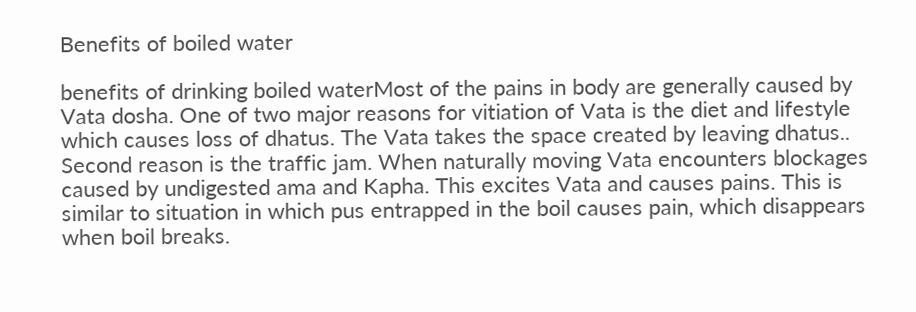Benefits of boiled water

benefits of drinking boiled waterMost of the pains in body are generally caused by Vata dosha. One of two major reasons for vitiation of Vata is the diet and lifestyle which causes loss of dhatus. The Vata takes the space created by leaving dhatus.. Second reason is the traffic jam. When naturally moving Vata encounters blockages caused by undigested ama and Kapha. This excites Vata and causes pains. This is similar to situation in which pus entrapped in the boil causes pain, which disappears when boil breaks.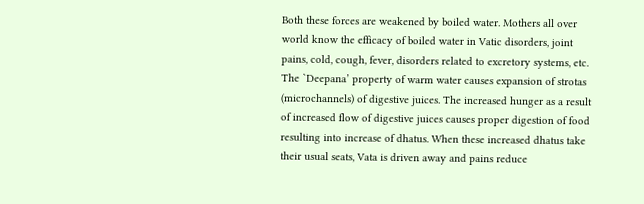Both these forces are weakened by boiled water. Mothers all over world know the efficacy of boiled water in Vatic disorders, joint pains, cold, cough, fever, disorders related to excretory systems, etc. The `Deepana’ property of warm water causes expansion of strotas (microchannels) of digestive juices. The increased hunger as a result of increased flow of digestive juices causes proper digestion of food resulting into increase of dhatus. When these increased dhatus take their usual seats, Vata is driven away and pains reduce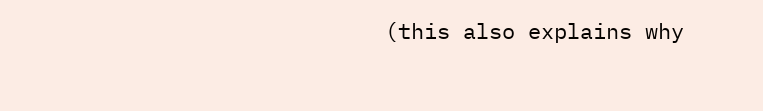(this also explains why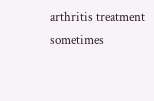arthritis treatment sometimes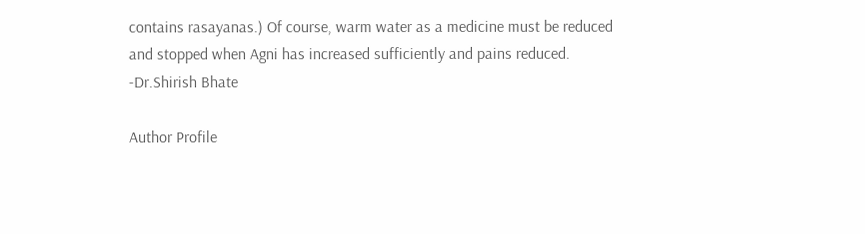contains rasayanas.) Of course, warm water as a medicine must be reduced and stopped when Agni has increased sufficiently and pains reduced. -Dr.Shirish Bhate

Author Profile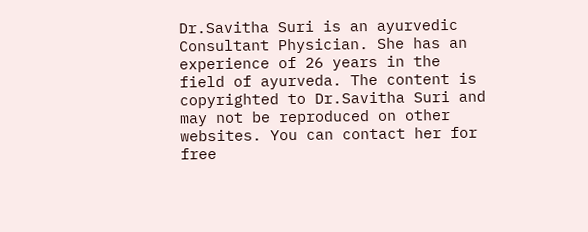Dr.Savitha Suri is an ayurvedic Consultant Physician. She has an experience of 26 years in the field of ayurveda. The content is copyrighted to Dr.Savitha Suri and may not be reproduced on other websites. You can contact her for free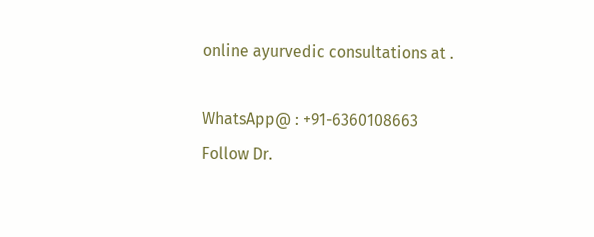online ayurvedic consultations at .

WhatsApp@ : +91-6360108663
Follow Dr.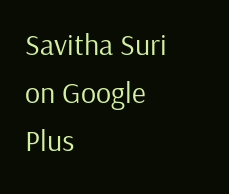Savitha Suri on Google Plus